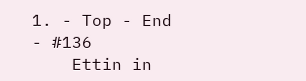1. - Top - End - #136
    Ettin in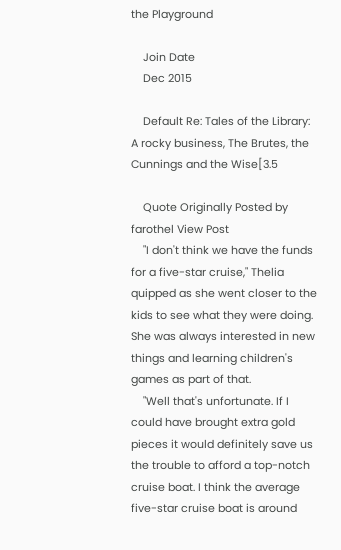the Playground

    Join Date
    Dec 2015

    Default Re: Tales of the Library: A rocky business, The Brutes, the Cunnings and the Wise[3.5

    Quote Originally Posted by farothel View Post
    "I don't think we have the funds for a five-star cruise," Thelia quipped as she went closer to the kids to see what they were doing. She was always interested in new things and learning children's games as part of that.
    "Well that's unfortunate. If I could have brought extra gold pieces it would definitely save us the trouble to afford a top-notch cruise boat. I think the average five-star cruise boat is around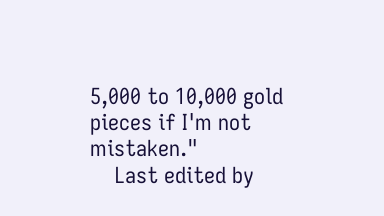5,000 to 10,000 gold pieces if I'm not mistaken."
    Last edited by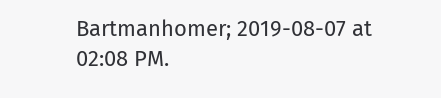Bartmanhomer; 2019-08-07 at 02:08 PM.